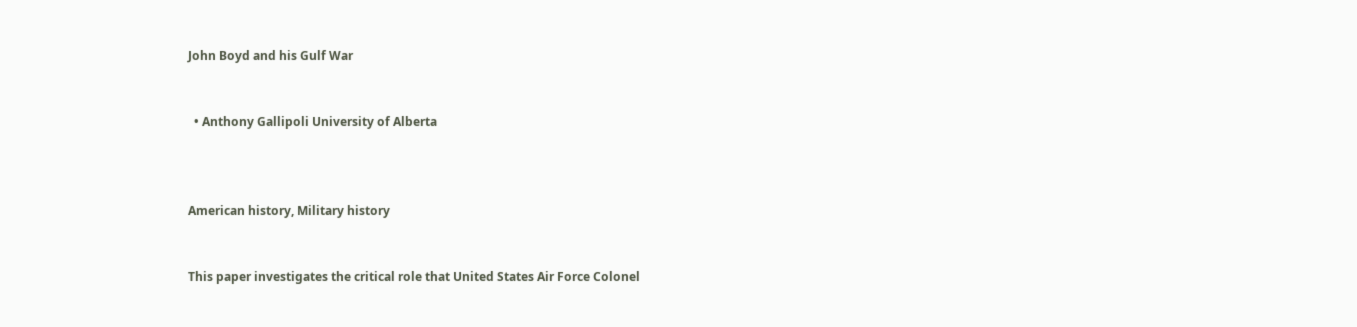John Boyd and his Gulf War


  • Anthony Gallipoli University of Alberta



American history, Military history


This paper investigates the critical role that United States Air Force Colonel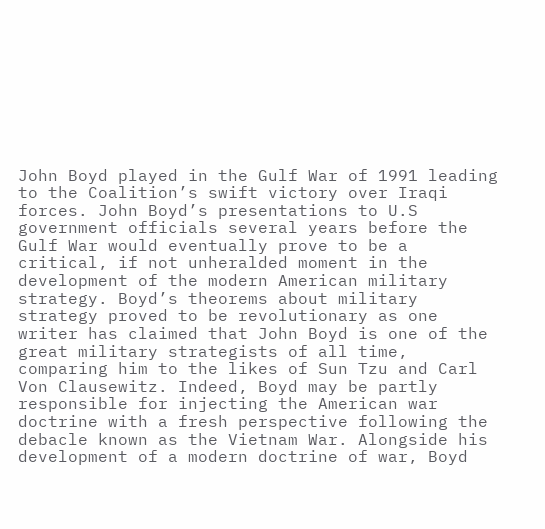John Boyd played in the Gulf War of 1991 leading to the Coalition’s swift victory over Iraqi forces. John Boyd’s presentations to U.S government officials several years before the Gulf War would eventually prove to be a critical, if not unheralded moment in the development of the modern American military strategy. Boyd’s theorems about military strategy proved to be revolutionary as one writer has claimed that John Boyd is one of the great military strategists of all time, comparing him to the likes of Sun Tzu and Carl Von Clausewitz. Indeed, Boyd may be partly responsible for injecting the American war doctrine with a fresh perspective following the debacle known as the Vietnam War. Alongside his development of a modern doctrine of war, Boyd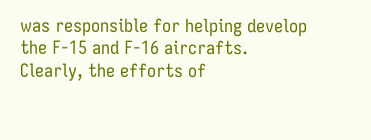was responsible for helping develop the F-15 and F-16 aircrafts. Clearly, the efforts of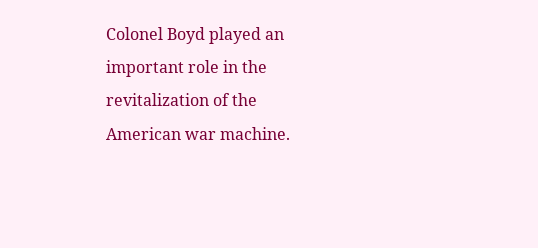Colonel Boyd played an important role in the revitalization of the American war machine.